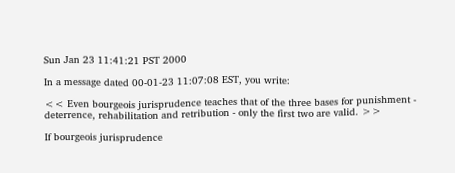Sun Jan 23 11:41:21 PST 2000

In a message dated 00-01-23 11:07:08 EST, you write:

<< Even bourgeois jurisprudence teaches that of the three bases for punishment - deterrence, rehabilitation and retribution - only the first two are valid. >>

If bourgeois jurisprudence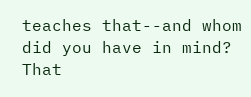teaches that--and whom did you have in mind? That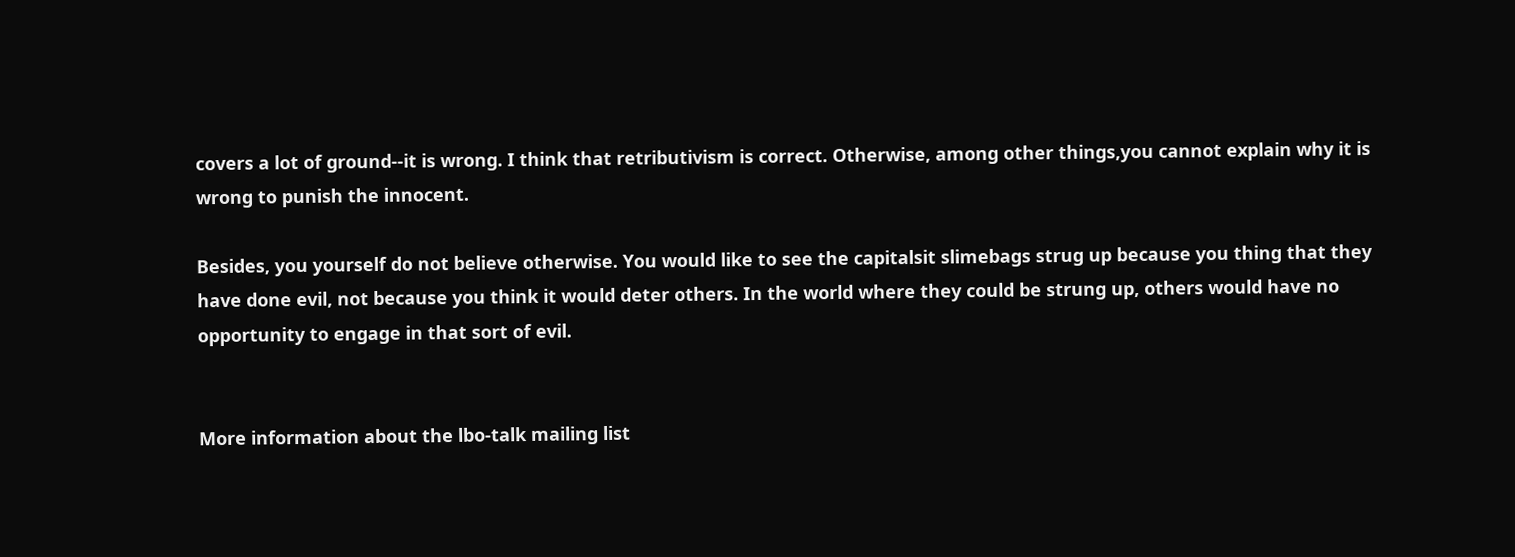covers a lot of ground--it is wrong. I think that retributivism is correct. Otherwise, among other things,you cannot explain why it is wrong to punish the innocent.

Besides, you yourself do not believe otherwise. You would like to see the capitalsit slimebags strug up because you thing that they have done evil, not because you think it would deter others. In the world where they could be strung up, others would have no opportunity to engage in that sort of evil.


More information about the lbo-talk mailing list